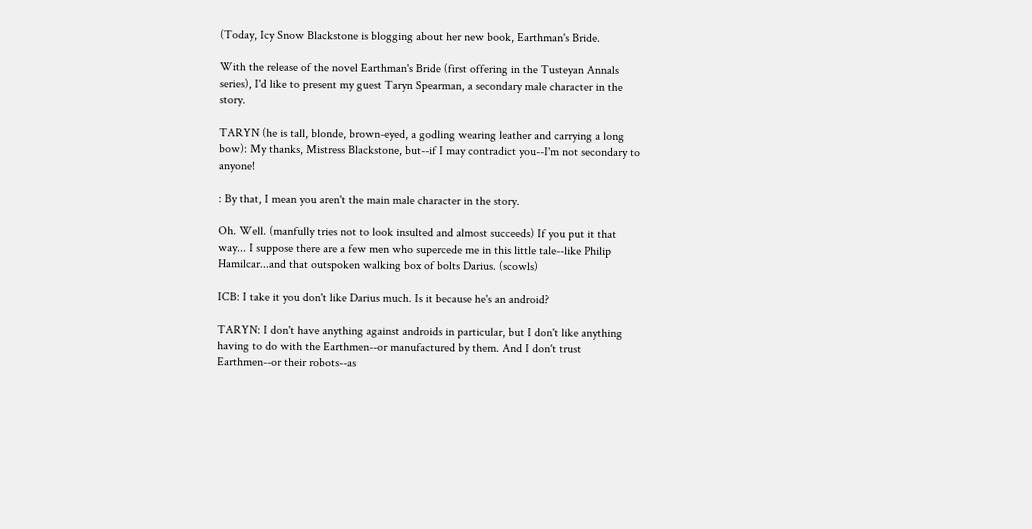(Today, Icy Snow Blackstone is blogging about her new book, Earthman's Bride.

With the release of the novel Earthman's Bride (first offering in the Tusteyan Annals series), I'd like to present my guest Taryn Spearman, a secondary male character in the story.

TARYN (he is tall, blonde, brown-eyed, a godling wearing leather and carrying a long bow): My thanks, Mistress Blackstone, but--if I may contradict you--I'm not secondary to anyone!

: By that, I mean you aren't the main male character in the story.

Oh. Well. (manfully tries not to look insulted and almost succeeds) If you put it that way... I suppose there are a few men who supercede me in this little tale--like Philip Hamilcar...and that outspoken walking box of bolts Darius. (scowls)

ICB: I take it you don't like Darius much. Is it because he's an android?

TARYN: I don't have anything against androids in particular, but I don't like anything having to do with the Earthmen--or manufactured by them. And I don't trust Earthmen--or their robots--as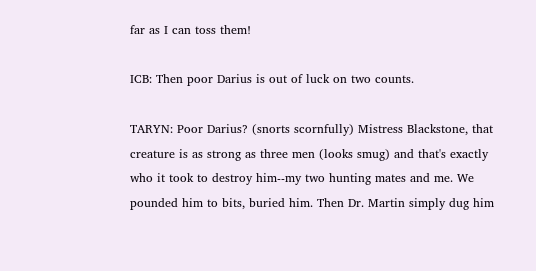far as I can toss them!

ICB: Then poor Darius is out of luck on two counts.

TARYN: Poor Darius? (snorts scornfully) Mistress Blackstone, that creature is as strong as three men (looks smug) and that's exactly who it took to destroy him--my two hunting mates and me. We pounded him to bits, buried him. Then Dr. Martin simply dug him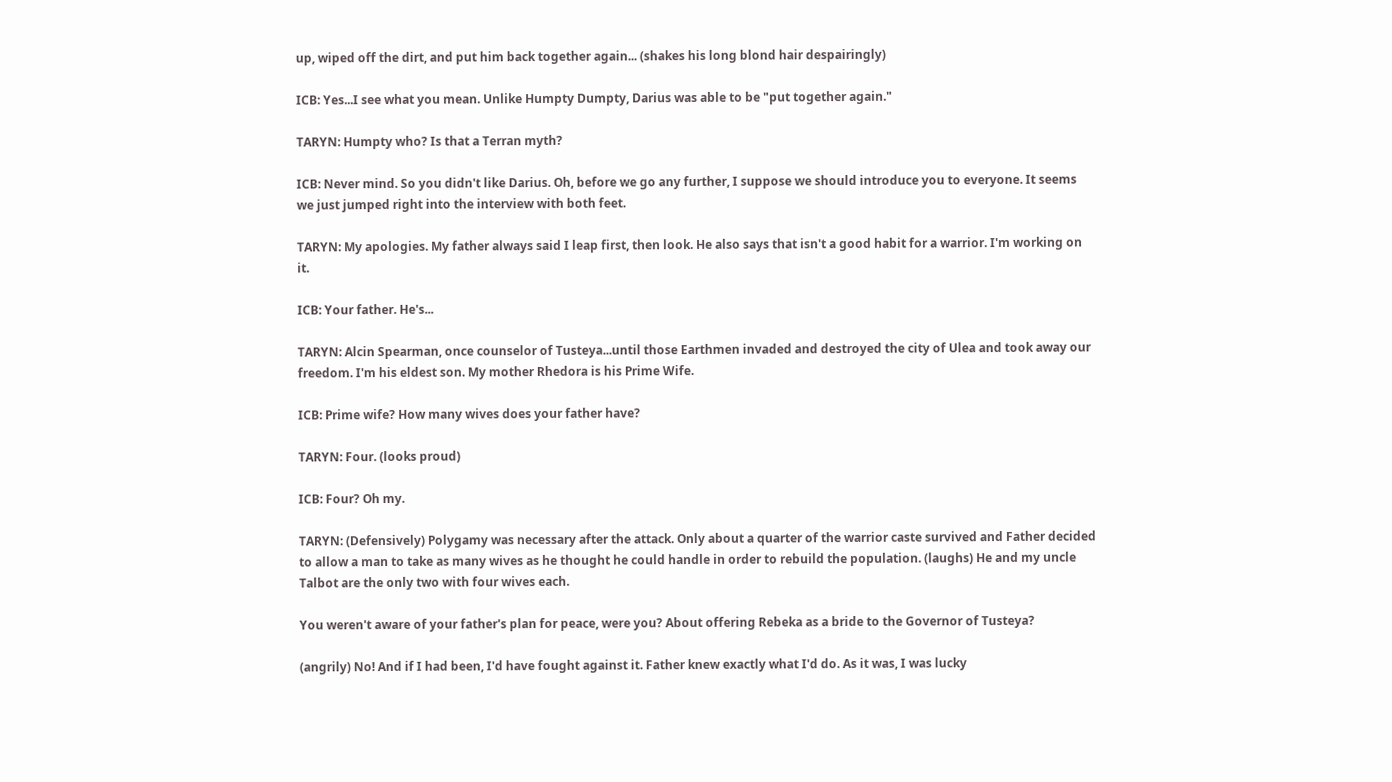up, wiped off the dirt, and put him back together again... (shakes his long blond hair despairingly)

ICB: Yes...I see what you mean. Unlike Humpty Dumpty, Darius was able to be "put together again."

TARYN: Humpty who? Is that a Terran myth?

ICB: Never mind. So you didn't like Darius. Oh, before we go any further, I suppose we should introduce you to everyone. It seems we just jumped right into the interview with both feet.

TARYN: My apologies. My father always said I leap first, then look. He also says that isn't a good habit for a warrior. I'm working on it.

ICB: Your father. He's...

TARYN: Alcin Spearman, once counselor of Tusteya...until those Earthmen invaded and destroyed the city of Ulea and took away our freedom. I'm his eldest son. My mother Rhedora is his Prime Wife.

ICB: Prime wife? How many wives does your father have?

TARYN: Four. (looks proud)

ICB: Four? Oh my.

TARYN: (Defensively) Polygamy was necessary after the attack. Only about a quarter of the warrior caste survived and Father decided to allow a man to take as many wives as he thought he could handle in order to rebuild the population. (laughs) He and my uncle Talbot are the only two with four wives each.

You weren't aware of your father's plan for peace, were you? About offering Rebeka as a bride to the Governor of Tusteya?

(angrily) No! And if I had been, I'd have fought against it. Father knew exactly what I'd do. As it was, I was lucky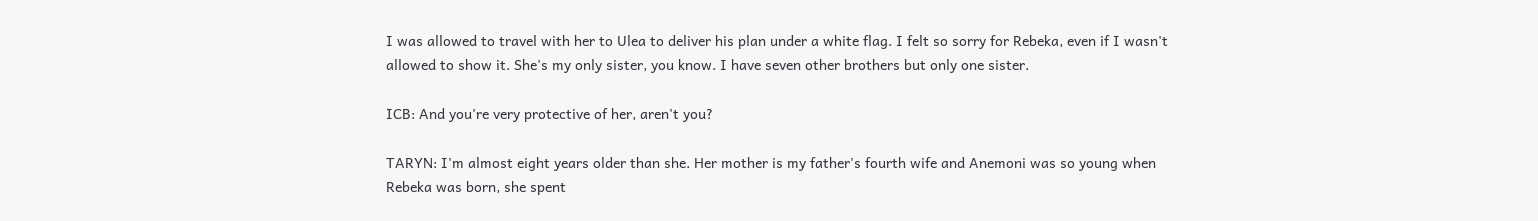I was allowed to travel with her to Ulea to deliver his plan under a white flag. I felt so sorry for Rebeka, even if I wasn't allowed to show it. She's my only sister, you know. I have seven other brothers but only one sister.

ICB: And you're very protective of her, aren't you?

TARYN: I'm almost eight years older than she. Her mother is my father's fourth wife and Anemoni was so young when Rebeka was born, she spent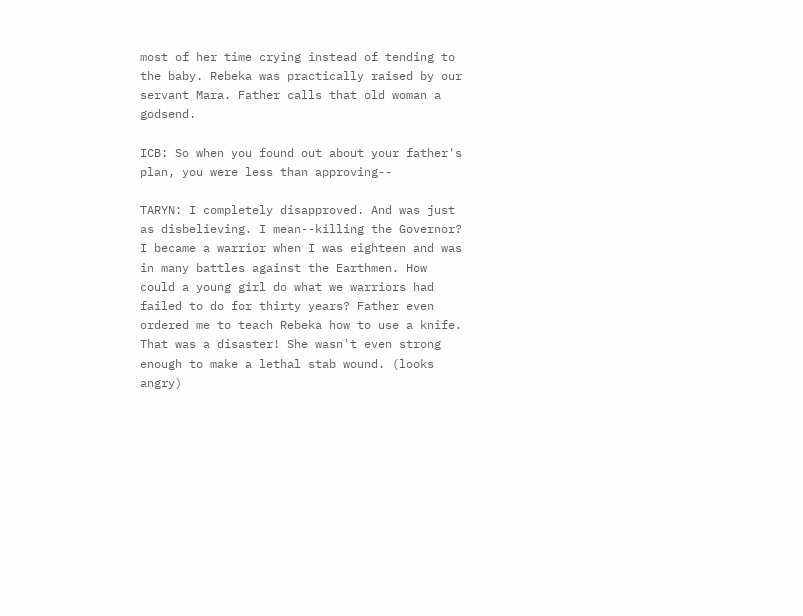most of her time crying instead of tending to the baby. Rebeka was practically raised by our servant Mara. Father calls that old woman a godsend.

ICB: So when you found out about your father's plan, you were less than approving--

TARYN: I completely disapproved. And was just as disbelieving. I mean--killing the Governor? I became a warrior when I was eighteen and was in many battles against the Earthmen. How could a young girl do what we warriors had failed to do for thirty years? Father even ordered me to teach Rebeka how to use a knife. That was a disaster! She wasn't even strong enough to make a lethal stab wound. (looks angry)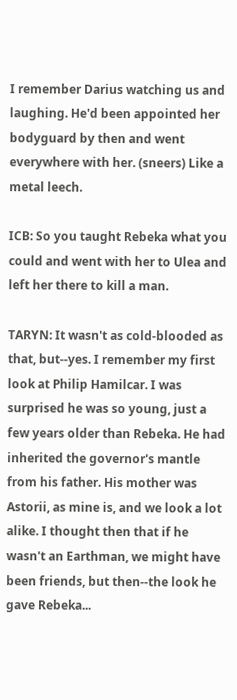I remember Darius watching us and laughing. He'd been appointed her bodyguard by then and went everywhere with her. (sneers) Like a metal leech.

ICB: So you taught Rebeka what you could and went with her to Ulea and left her there to kill a man.

TARYN: It wasn't as cold-blooded as that, but--yes. I remember my first look at Philip Hamilcar. I was surprised he was so young, just a few years older than Rebeka. He had inherited the governor's mantle from his father. His mother was Astorii, as mine is, and we look a lot alike. I thought then that if he wasn't an Earthman, we might have been friends, but then--the look he gave Rebeka...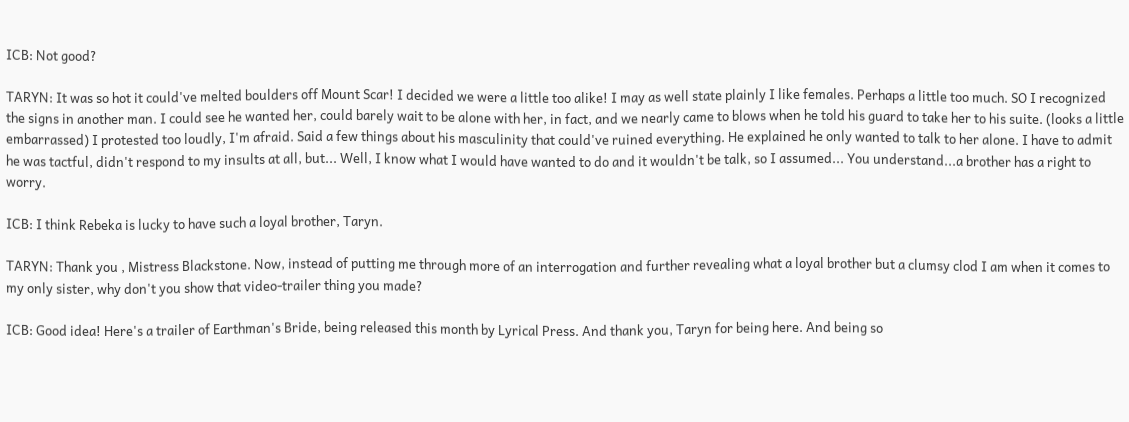ICB: Not good?

TARYN: It was so hot it could've melted boulders off Mount Scar! I decided we were a little too alike! I may as well state plainly I like females. Perhaps a little too much. SO I recognized the signs in another man. I could see he wanted her, could barely wait to be alone with her, in fact, and we nearly came to blows when he told his guard to take her to his suite. (looks a little embarrassed) I protested too loudly, I'm afraid. Said a few things about his masculinity that could've ruined everything. He explained he only wanted to talk to her alone. I have to admit he was tactful, didn't respond to my insults at all, but... Well, I know what I would have wanted to do and it wouldn't be talk, so I assumed... You understand...a brother has a right to worry.

ICB: I think Rebeka is lucky to have such a loyal brother, Taryn.

TARYN: Thank you , Mistress Blackstone. Now, instead of putting me through more of an interrogation and further revealing what a loyal brother but a clumsy clod I am when it comes to my only sister, why don't you show that video-trailer thing you made?

ICB: Good idea! Here's a trailer of Earthman's Bride, being released this month by Lyrical Press. And thank you, Taryn for being here. And being so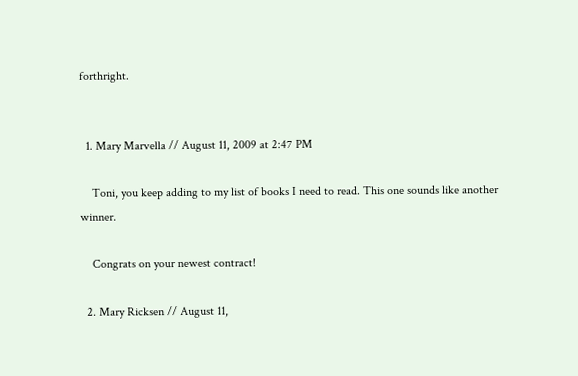forthright.


  1. Mary Marvella // August 11, 2009 at 2:47 PM

    Toni, you keep adding to my list of books I need to read. This one sounds like another winner.

    Congrats on your newest contract!

  2. Mary Ricksen // August 11,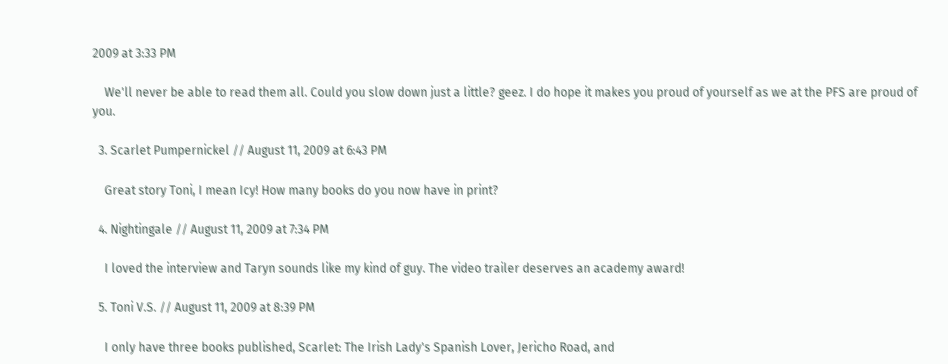2009 at 3:33 PM

    We'll never be able to read them all. Could you slow down just a little? geez. I do hope it makes you proud of yourself as we at the PFS are proud of you.

  3. Scarlet Pumpernickel // August 11, 2009 at 6:43 PM

    Great story Toni, I mean Icy! How many books do you now have in print?

  4. Nightingale // August 11, 2009 at 7:34 PM

    I loved the interview and Taryn sounds like my kind of guy. The video trailer deserves an academy award!

  5. Toni V.S. // August 11, 2009 at 8:39 PM

    I only have three books published, Scarlet: The Irish Lady's Spanish Lover, Jericho Road, and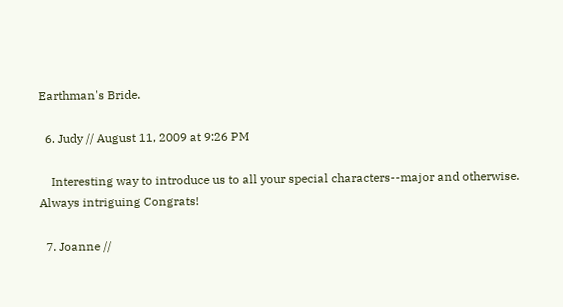Earthman's Bride.

  6. Judy // August 11, 2009 at 9:26 PM

    Interesting way to introduce us to all your special characters--major and otherwise. Always intriguing Congrats!

  7. Joanne //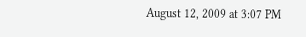August 12, 2009 at 3:07 PM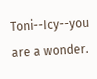Toni--Icy--you are a wonder.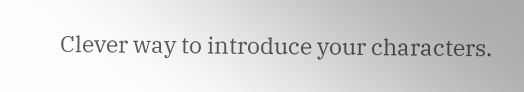Clever way to introduce your characters.